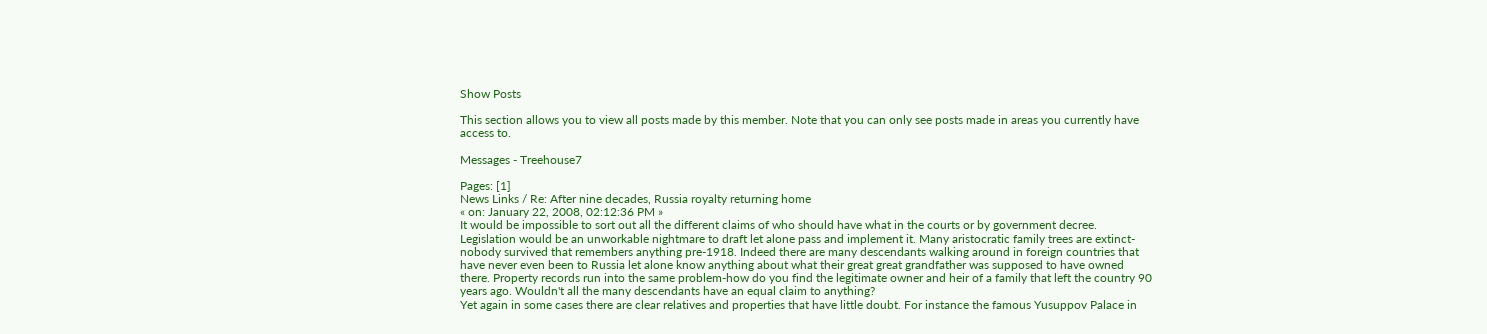Show Posts

This section allows you to view all posts made by this member. Note that you can only see posts made in areas you currently have access to.

Messages - Treehouse7

Pages: [1]
News Links / Re: After nine decades, Russia royalty returning home
« on: January 22, 2008, 02:12:36 PM »
It would be impossible to sort out all the different claims of who should have what in the courts or by government decree. Legislation would be an unworkable nightmare to draft let alone pass and implement it. Many aristocratic family trees are extinct-nobody survived that remembers anything pre-1918. Indeed there are many descendants walking around in foreign countries that have never even been to Russia let alone know anything about what their great great grandfather was supposed to have owned there. Property records run into the same problem-how do you find the legitimate owner and heir of a family that left the country 90 years ago. Wouldn't all the many descendants have an equal claim to anything?
Yet again in some cases there are clear relatives and properties that have little doubt. For instance the famous Yusuppov Palace in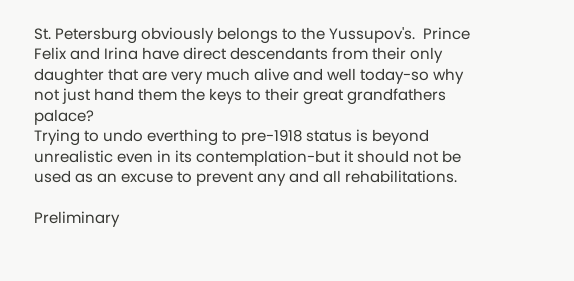St. Petersburg obviously belongs to the Yussupov's.  Prince Felix and Irina have direct descendants from their only daughter that are very much alive and well today-so why not just hand them the keys to their great grandfathers palace?
Trying to undo everthing to pre-1918 status is beyond unrealistic even in its contemplation-but it should not be used as an excuse to prevent any and all rehabilitations.

Preliminary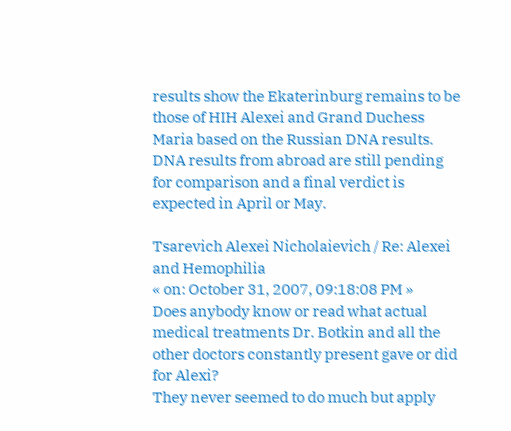results show the Ekaterinburg remains to be those of HIH Alexei and Grand Duchess Maria based on the Russian DNA results.
DNA results from abroad are still pending for comparison and a final verdict is expected in April or May.

Tsarevich Alexei Nicholaievich / Re: Alexei and Hemophilia
« on: October 31, 2007, 09:18:08 PM »
Does anybody know or read what actual medical treatments Dr. Botkin and all the other doctors constantly present gave or did for Alexi?
They never seemed to do much but apply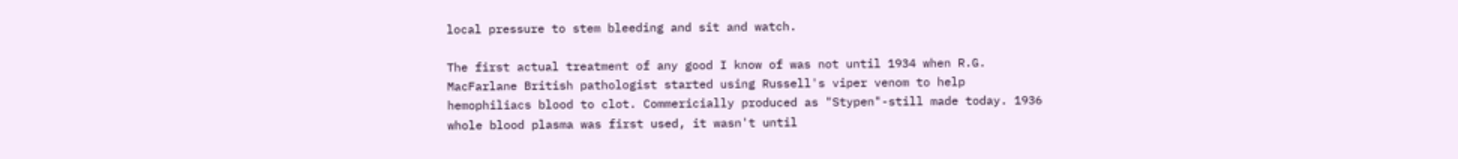local pressure to stem bleeding and sit and watch.

The first actual treatment of any good I know of was not until 1934 when R.G. MacFarlane British pathologist started using Russell's viper venom to help hemophiliacs blood to clot. Commericially produced as "Stypen"-still made today. 1936 whole blood plasma was first used, it wasn't until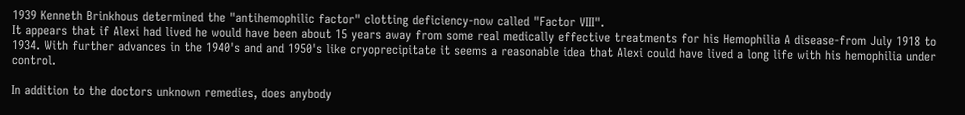1939 Kenneth Brinkhous determined the "antihemophilic factor" clotting deficiency-now called "Factor VIII".
It appears that if Alexi had lived he would have been about 15 years away from some real medically effective treatments for his Hemophilia A disease-from July 1918 to 1934. With further advances in the 1940's and and 1950's like cryoprecipitate it seems a reasonable idea that Alexi could have lived a long life with his hemophilia under control.

In addition to the doctors unknown remedies, does anybody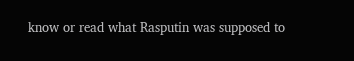know or read what Rasputin was supposed to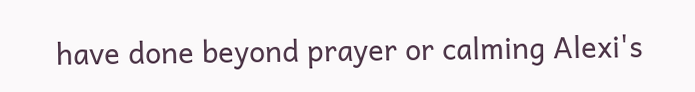have done beyond prayer or calming Alexi's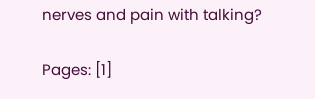nerves and pain with talking?

Pages: [1]